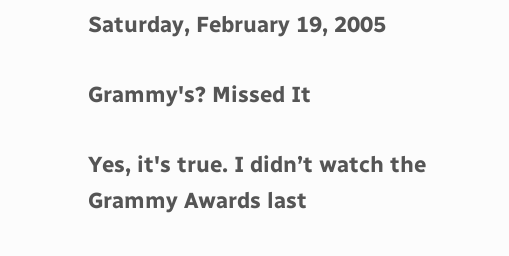Saturday, February 19, 2005

Grammy's? Missed It

Yes, it's true. I didn’t watch the Grammy Awards last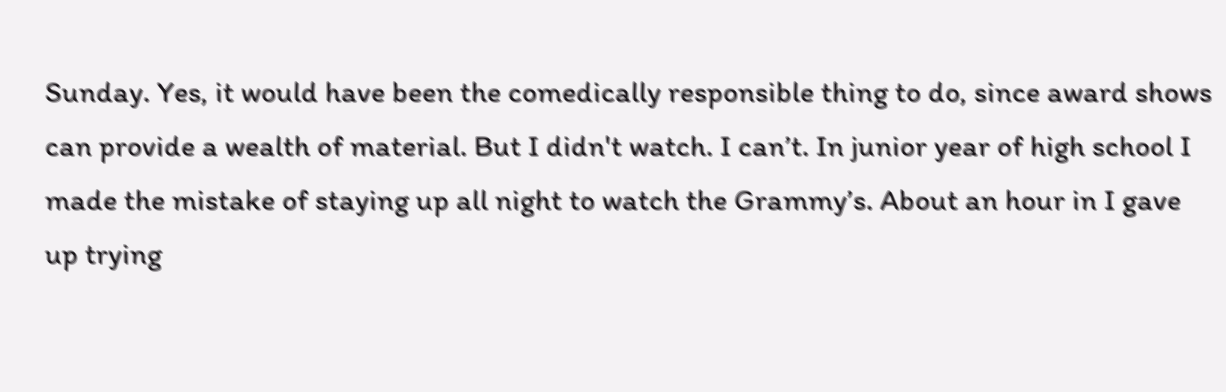Sunday. Yes, it would have been the comedically responsible thing to do, since award shows can provide a wealth of material. But I didn't watch. I can’t. In junior year of high school I made the mistake of staying up all night to watch the Grammy’s. About an hour in I gave up trying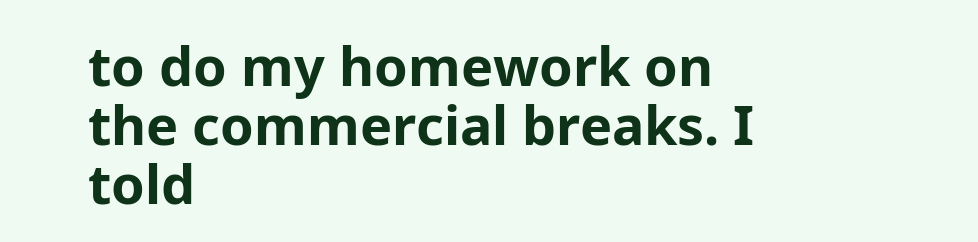to do my homework on the commercial breaks. I told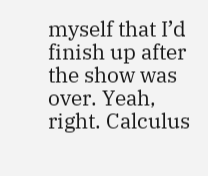myself that I’d finish up after the show was over. Yeah, right. Calculus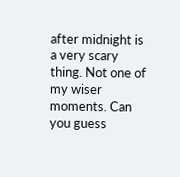after midnight is a very scary thing. Not one of my wiser moments. Can you guess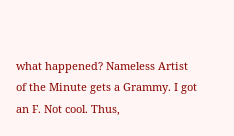what happened? Nameless Artist of the Minute gets a Grammy. I got an F. Not cool. Thus,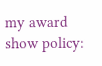my award show policy: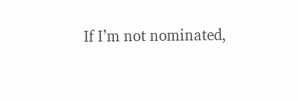If I’m not nominated,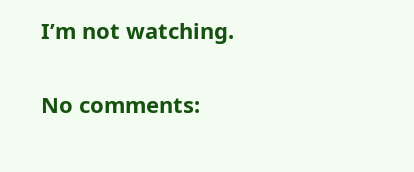I’m not watching.

No comments: